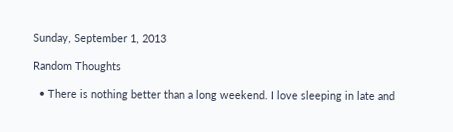Sunday, September 1, 2013

Random Thoughts

  • There is nothing better than a long weekend. I love sleeping in late and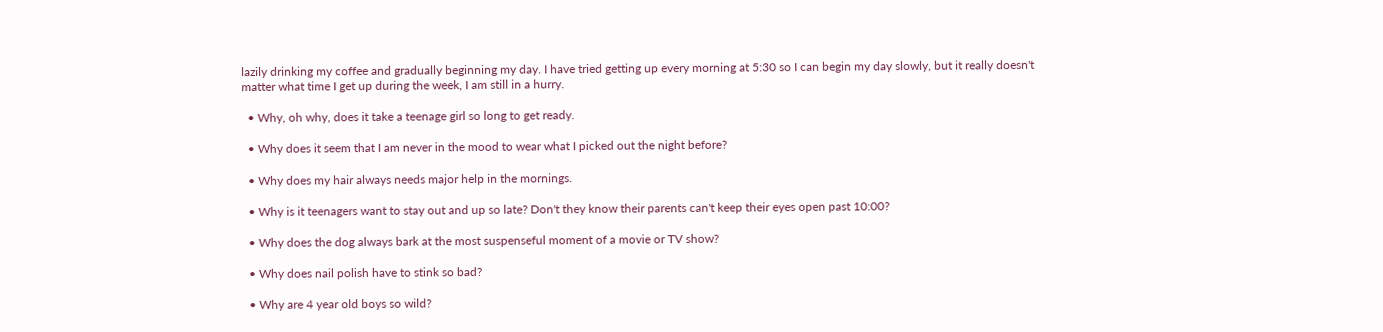lazily drinking my coffee and gradually beginning my day. I have tried getting up every morning at 5:30 so I can begin my day slowly, but it really doesn't matter what time I get up during the week, I am still in a hurry.

  • Why, oh why, does it take a teenage girl so long to get ready.

  • Why does it seem that I am never in the mood to wear what I picked out the night before?

  • Why does my hair always needs major help in the mornings.

  • Why is it teenagers want to stay out and up so late? Don't they know their parents can't keep their eyes open past 10:00?

  • Why does the dog always bark at the most suspenseful moment of a movie or TV show?

  • Why does nail polish have to stink so bad?

  • Why are 4 year old boys so wild?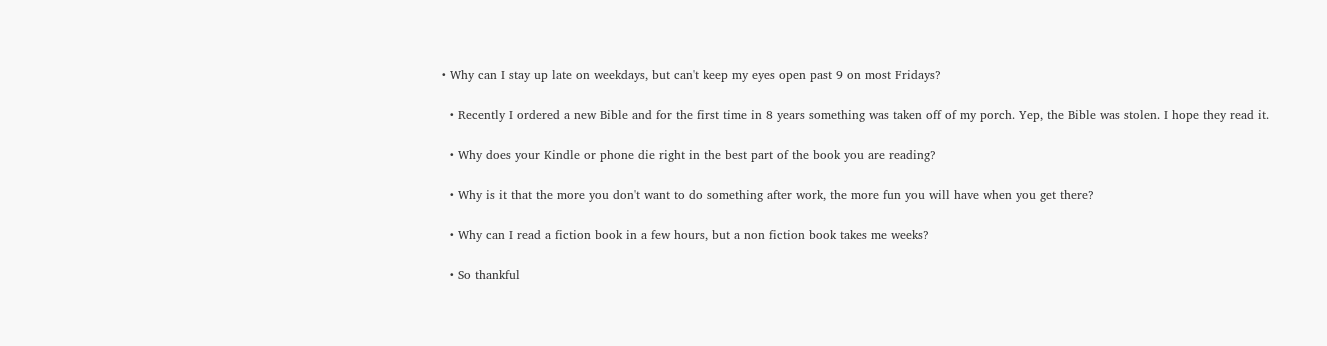• Why can I stay up late on weekdays, but can't keep my eyes open past 9 on most Fridays?

  • Recently I ordered a new Bible and for the first time in 8 years something was taken off of my porch. Yep, the Bible was stolen. I hope they read it.

  • Why does your Kindle or phone die right in the best part of the book you are reading?

  • Why is it that the more you don't want to do something after work, the more fun you will have when you get there?

  • Why can I read a fiction book in a few hours, but a non fiction book takes me weeks?

  • So thankful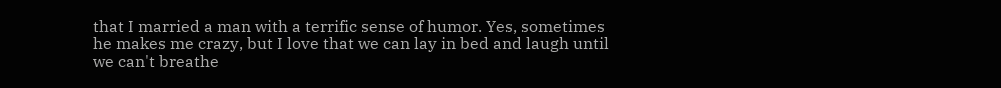that I married a man with a terrific sense of humor. Yes, sometimes he makes me crazy, but I love that we can lay in bed and laugh until we can't breathe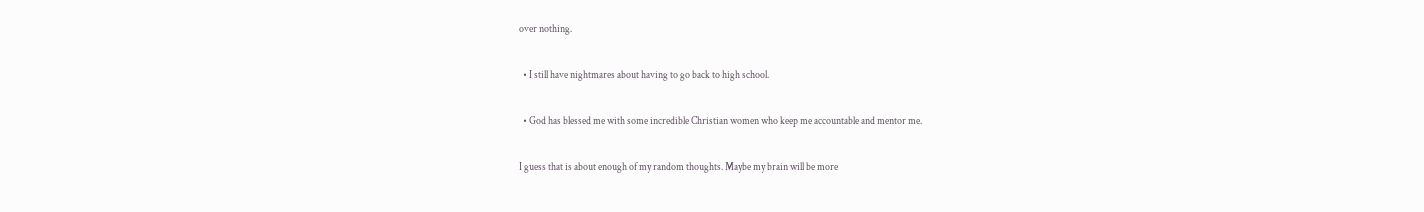over nothing.

  • I still have nightmares about having to go back to high school.

  • God has blessed me with some incredible Christian women who keep me accountable and mentor me.

I guess that is about enough of my random thoughts. Maybe my brain will be more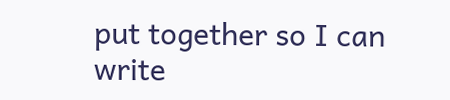put together so I can write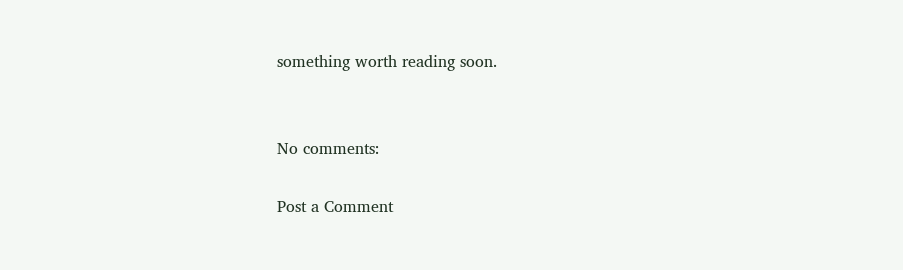something worth reading soon.


No comments:

Post a Comment